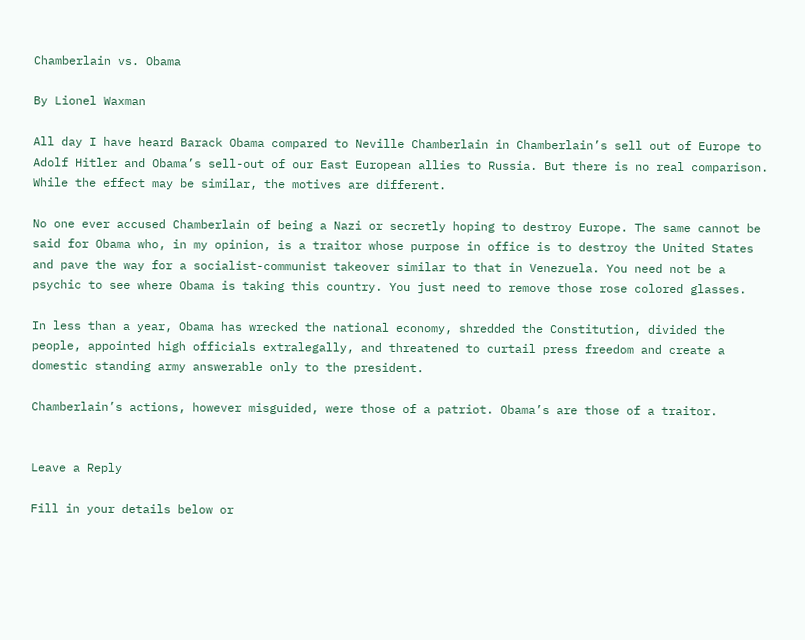Chamberlain vs. Obama

By Lionel Waxman

All day I have heard Barack Obama compared to Neville Chamberlain in Chamberlain’s sell out of Europe to Adolf Hitler and Obama’s sell-out of our East European allies to Russia. But there is no real comparison. While the effect may be similar, the motives are different.

No one ever accused Chamberlain of being a Nazi or secretly hoping to destroy Europe. The same cannot be said for Obama who, in my opinion, is a traitor whose purpose in office is to destroy the United States and pave the way for a socialist-communist takeover similar to that in Venezuela. You need not be a psychic to see where Obama is taking this country. You just need to remove those rose colored glasses.

In less than a year, Obama has wrecked the national economy, shredded the Constitution, divided the people, appointed high officials extralegally, and threatened to curtail press freedom and create a domestic standing army answerable only to the president.

Chamberlain’s actions, however misguided, were those of a patriot. Obama’s are those of a traitor.


Leave a Reply

Fill in your details below or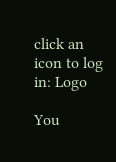click an icon to log in: Logo

You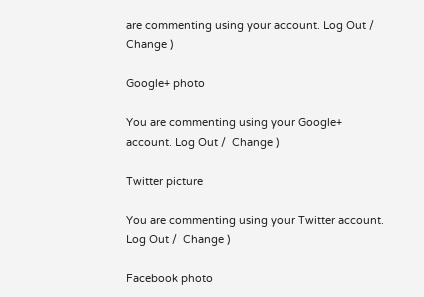are commenting using your account. Log Out /  Change )

Google+ photo

You are commenting using your Google+ account. Log Out /  Change )

Twitter picture

You are commenting using your Twitter account. Log Out /  Change )

Facebook photo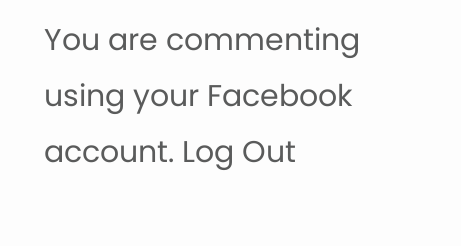You are commenting using your Facebook account. Log Out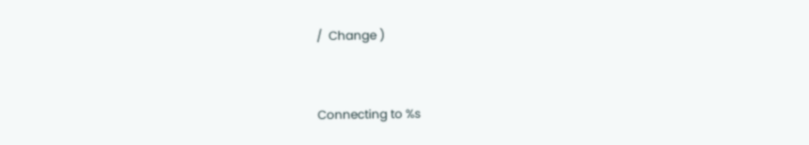/  Change )


Connecting to %s